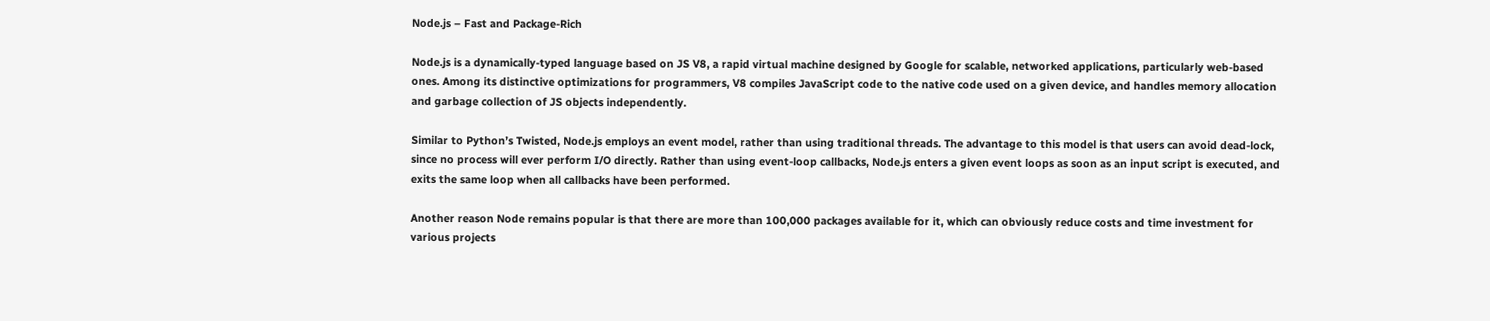Node.js – Fast and Package-Rich

Node.js is a dynamically-typed language based on JS V8, a rapid virtual machine designed by Google for scalable, networked applications, particularly web-based ones. Among its distinctive optimizations for programmers, V8 compiles JavaScript code to the native code used on a given device, and handles memory allocation and garbage collection of JS objects independently.

Similar to Python’s Twisted, Node.js employs an event model, rather than using traditional threads. The advantage to this model is that users can avoid dead-lock, since no process will ever perform I/O directly. Rather than using event-loop callbacks, Node.js enters a given event loops as soon as an input script is executed, and exits the same loop when all callbacks have been performed.

Another reason Node remains popular is that there are more than 100,000 packages available for it, which can obviously reduce costs and time investment for various projects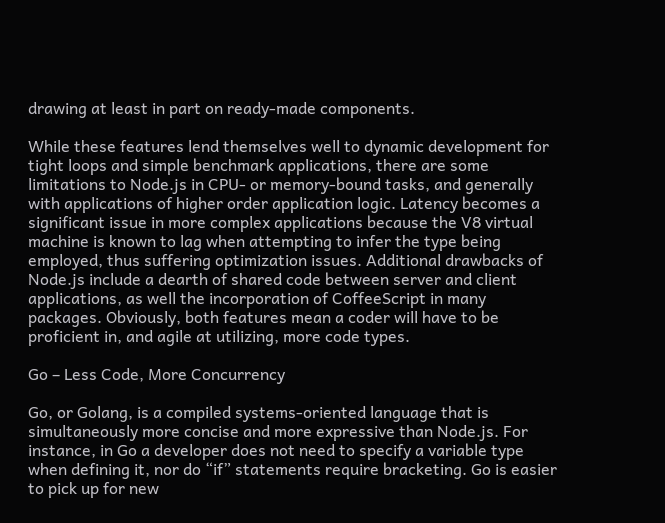drawing at least in part on ready-made components.

While these features lend themselves well to dynamic development for tight loops and simple benchmark applications, there are some limitations to Node.js in CPU- or memory-bound tasks, and generally with applications of higher order application logic. Latency becomes a significant issue in more complex applications because the V8 virtual machine is known to lag when attempting to infer the type being employed, thus suffering optimization issues. Additional drawbacks of Node.js include a dearth of shared code between server and client applications, as well the incorporation of CoffeeScript in many packages. Obviously, both features mean a coder will have to be proficient in, and agile at utilizing, more code types.

Go – Less Code, More Concurrency

Go, or Golang, is a compiled systems-oriented language that is simultaneously more concise and more expressive than Node.js. For instance, in Go a developer does not need to specify a variable type when defining it, nor do “if” statements require bracketing. Go is easier to pick up for new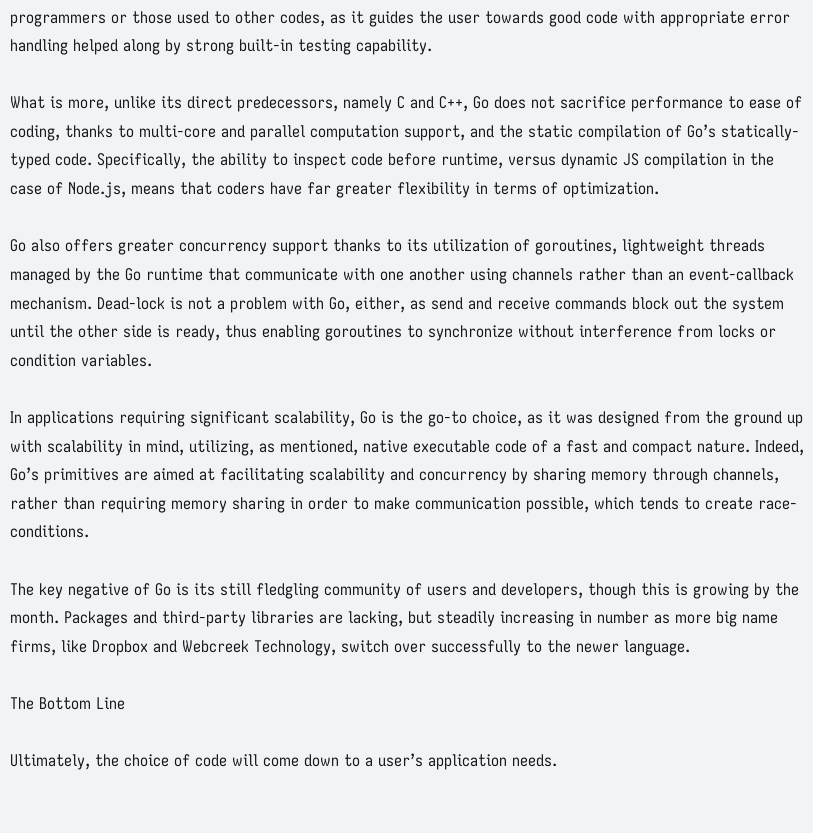programmers or those used to other codes, as it guides the user towards good code with appropriate error handling helped along by strong built-in testing capability.

What is more, unlike its direct predecessors, namely C and C++, Go does not sacrifice performance to ease of coding, thanks to multi-core and parallel computation support, and the static compilation of Go’s statically-typed code. Specifically, the ability to inspect code before runtime, versus dynamic JS compilation in the case of Node.js, means that coders have far greater flexibility in terms of optimization.

Go also offers greater concurrency support thanks to its utilization of goroutines, lightweight threads managed by the Go runtime that communicate with one another using channels rather than an event-callback mechanism. Dead-lock is not a problem with Go, either, as send and receive commands block out the system until the other side is ready, thus enabling goroutines to synchronize without interference from locks or condition variables.

In applications requiring significant scalability, Go is the go-to choice, as it was designed from the ground up with scalability in mind, utilizing, as mentioned, native executable code of a fast and compact nature. Indeed, Go’s primitives are aimed at facilitating scalability and concurrency by sharing memory through channels, rather than requiring memory sharing in order to make communication possible, which tends to create race-conditions.

The key negative of Go is its still fledgling community of users and developers, though this is growing by the month. Packages and third-party libraries are lacking, but steadily increasing in number as more big name firms, like Dropbox and Webcreek Technology, switch over successfully to the newer language.

The Bottom Line

Ultimately, the choice of code will come down to a user’s application needs.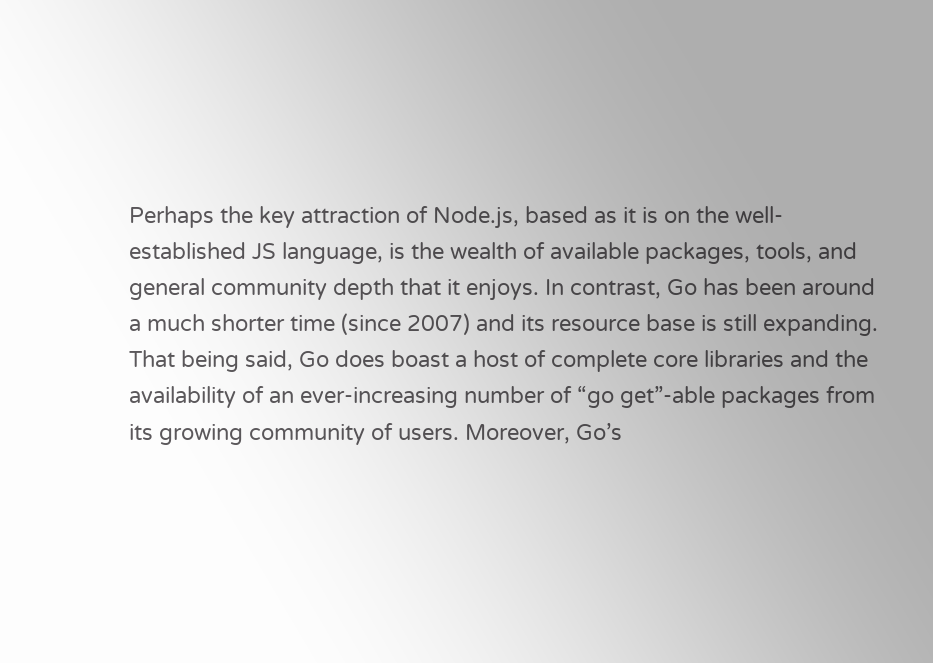Perhaps the key attraction of Node.js, based as it is on the well-established JS language, is the wealth of available packages, tools, and general community depth that it enjoys. In contrast, Go has been around a much shorter time (since 2007) and its resource base is still expanding. That being said, Go does boast a host of complete core libraries and the availability of an ever-increasing number of “go get”-able packages from its growing community of users. Moreover, Go’s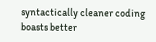syntactically cleaner coding boasts better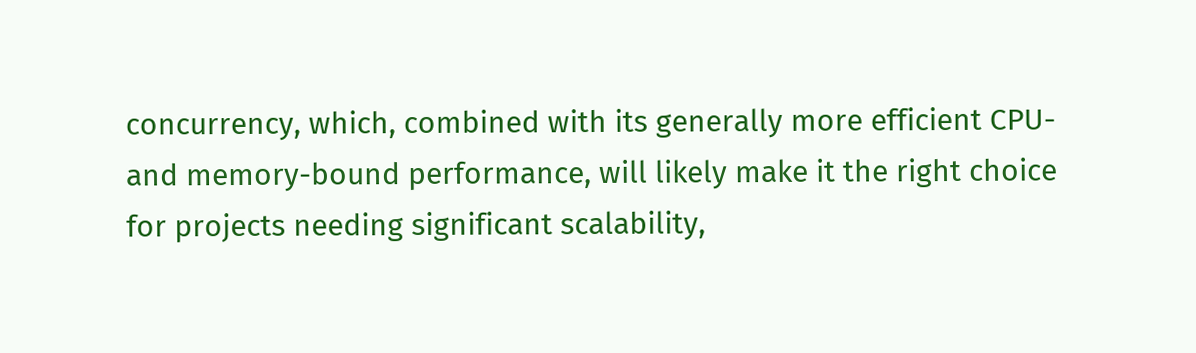concurrency, which, combined with its generally more efficient CPU- and memory-bound performance, will likely make it the right choice for projects needing significant scalability,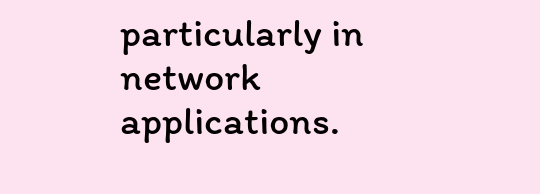particularly in network applications.